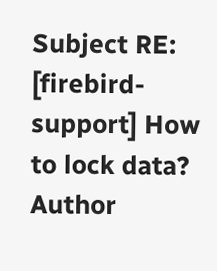Subject RE: [firebird-support] How to lock data?
Author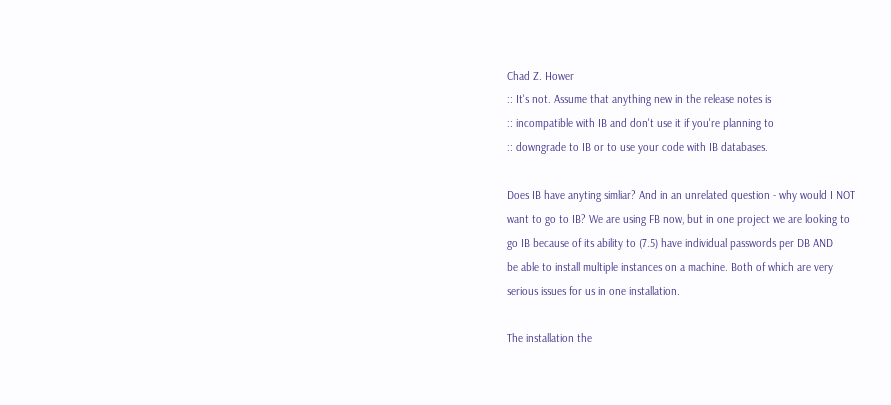Chad Z. Hower
:: It's not. Assume that anything new in the release notes is
:: incompatible with IB and don't use it if you're planning to
:: downgrade to IB or to use your code with IB databases.

Does IB have anyting simliar? And in an unrelated question - why would I NOT
want to go to IB? We are using FB now, but in one project we are looking to
go IB because of its ability to (7.5) have individual passwords per DB AND
be able to install multiple instances on a machine. Both of which are very
serious issues for us in one installation.

The installation the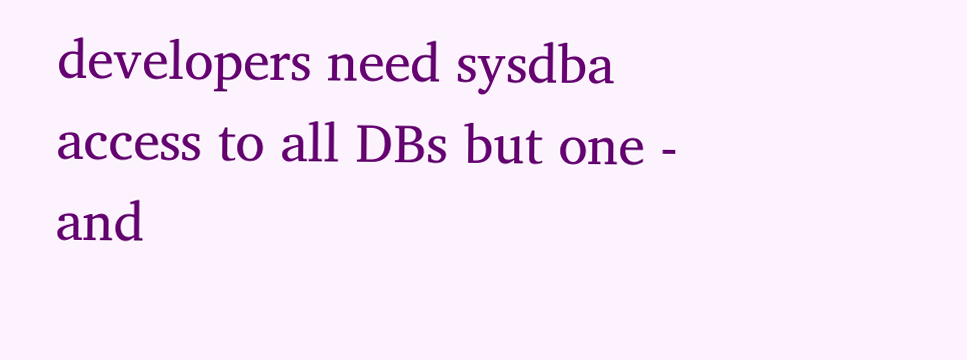developers need sysdba access to all DBs but one - and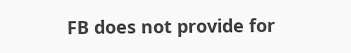FB does not provide for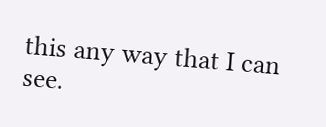this any way that I can see.